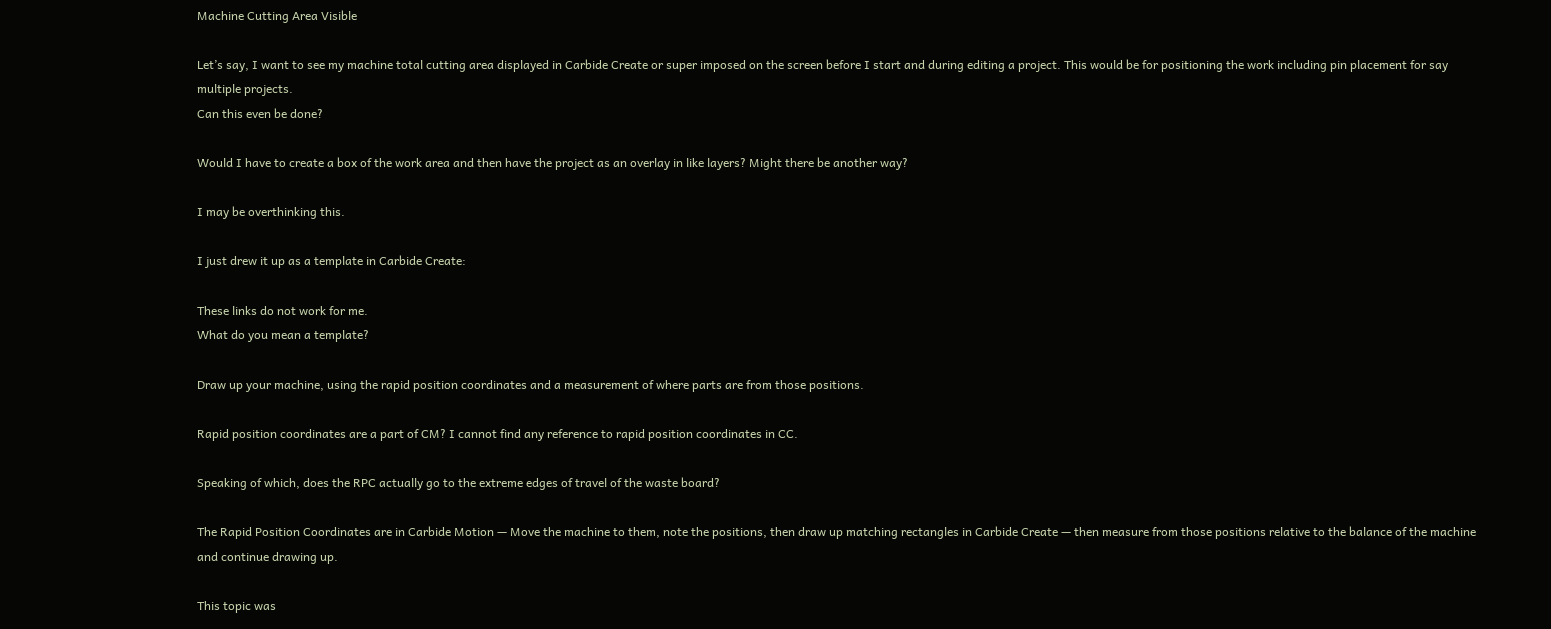Machine Cutting Area Visible

Let’s say, I want to see my machine total cutting area displayed in Carbide Create or super imposed on the screen before I start and during editing a project. This would be for positioning the work including pin placement for say multiple projects.
Can this even be done?

Would I have to create a box of the work area and then have the project as an overlay in like layers? Might there be another way?

I may be overthinking this.

I just drew it up as a template in Carbide Create:

These links do not work for me.
What do you mean a template?

Draw up your machine, using the rapid position coordinates and a measurement of where parts are from those positions.

Rapid position coordinates are a part of CM? I cannot find any reference to rapid position coordinates in CC.

Speaking of which, does the RPC actually go to the extreme edges of travel of the waste board?

The Rapid Position Coordinates are in Carbide Motion — Move the machine to them, note the positions, then draw up matching rectangles in Carbide Create — then measure from those positions relative to the balance of the machine and continue drawing up.

This topic was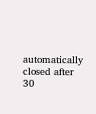automatically closed after 30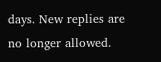days. New replies are no longer allowed.